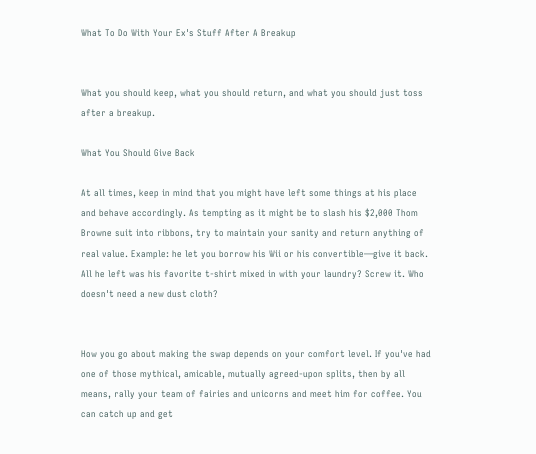What To Do With Your Ex's Stuff After A Breakup


What you should keep, what you should return, and what you should just toss after a breakup.

What You Should Give Back

At all times, keep in mind that you might have left some things at his place and behave accordingly. As tempting as it might be to slash his $2,000 Thom Browne suit into ribbons, try to maintain your sanity and return anything of real value. Example: he let you borrow his Wii or his convertible—give it back. All he left was his favorite t-shirt mixed in with your laundry? Screw it. Who doesn't need a new dust cloth?


How you go about making the swap depends on your comfort level. If you've had one of those mythical, amicable, mutually agreed-upon splits, then by all means, rally your team of fairies and unicorns and meet him for coffee. You can catch up and get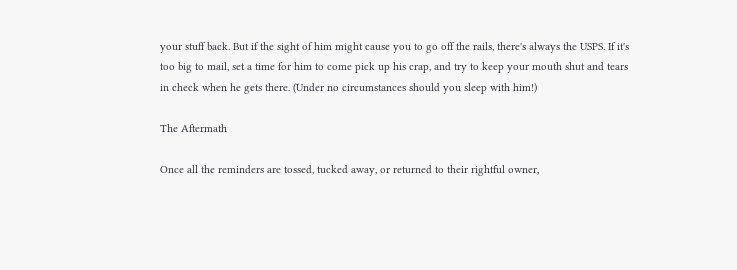your stuff back. But if the sight of him might cause you to go off the rails, there's always the USPS. If it's too big to mail, set a time for him to come pick up his crap, and try to keep your mouth shut and tears in check when he gets there. (Under no circumstances should you sleep with him!)

The Aftermath

Once all the reminders are tossed, tucked away, or returned to their rightful owner,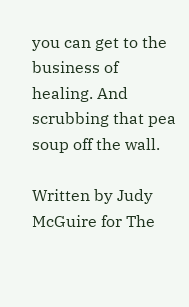you can get to the business of healing. And scrubbing that pea soup off the wall.

Written by Judy McGuire for The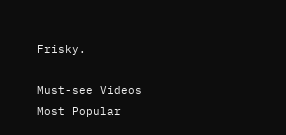Frisky.

Must-see Videos
Most Popular